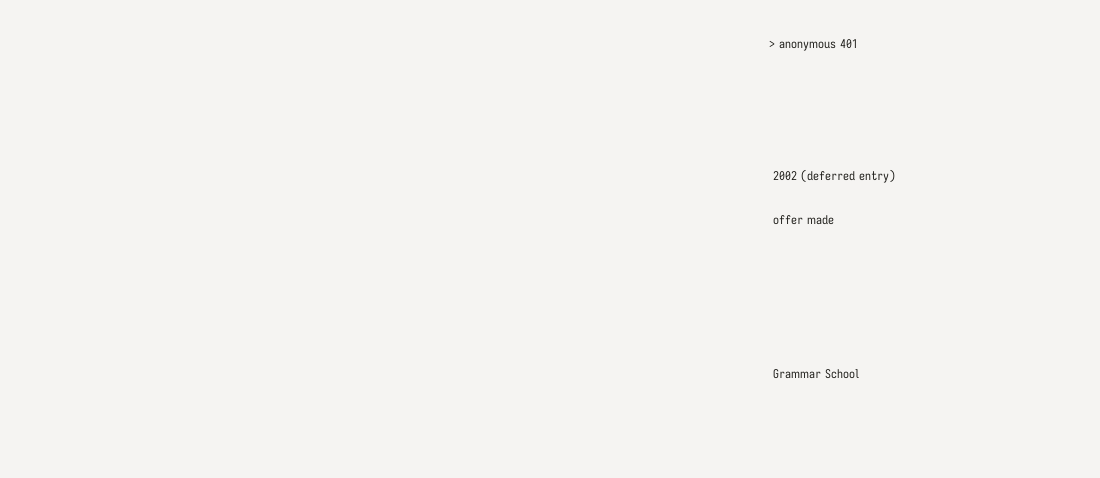> anonymous 401





 2002 (deferred entry)

 offer made






 Grammar School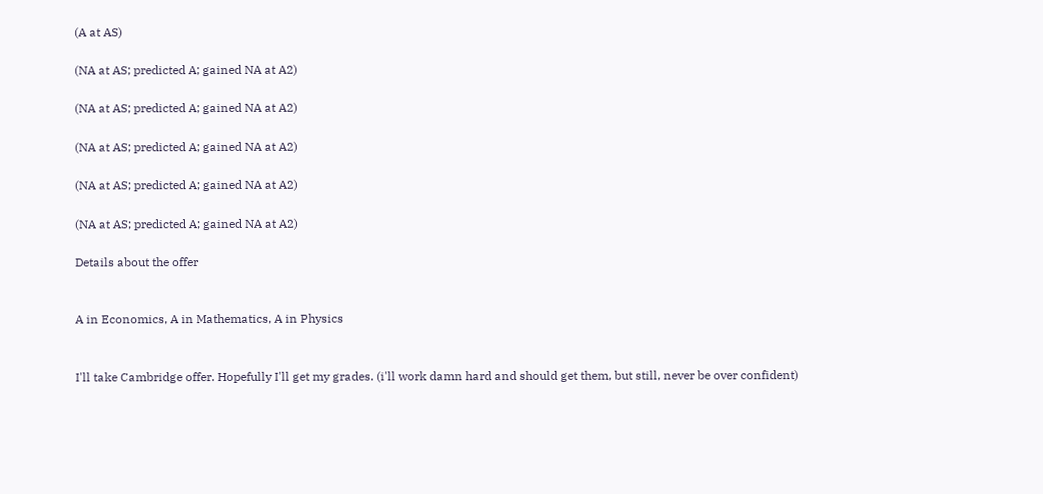(A at AS)

(NA at AS; predicted A; gained NA at A2)

(NA at AS; predicted A; gained NA at A2)

(NA at AS; predicted A; gained NA at A2)

(NA at AS; predicted A; gained NA at A2)

(NA at AS; predicted A; gained NA at A2)

Details about the offer


A in Economics, A in Mathematics, A in Physics


I'll take Cambridge offer. Hopefully I'll get my grades. (i'll work damn hard and should get them, but still, never be over confident)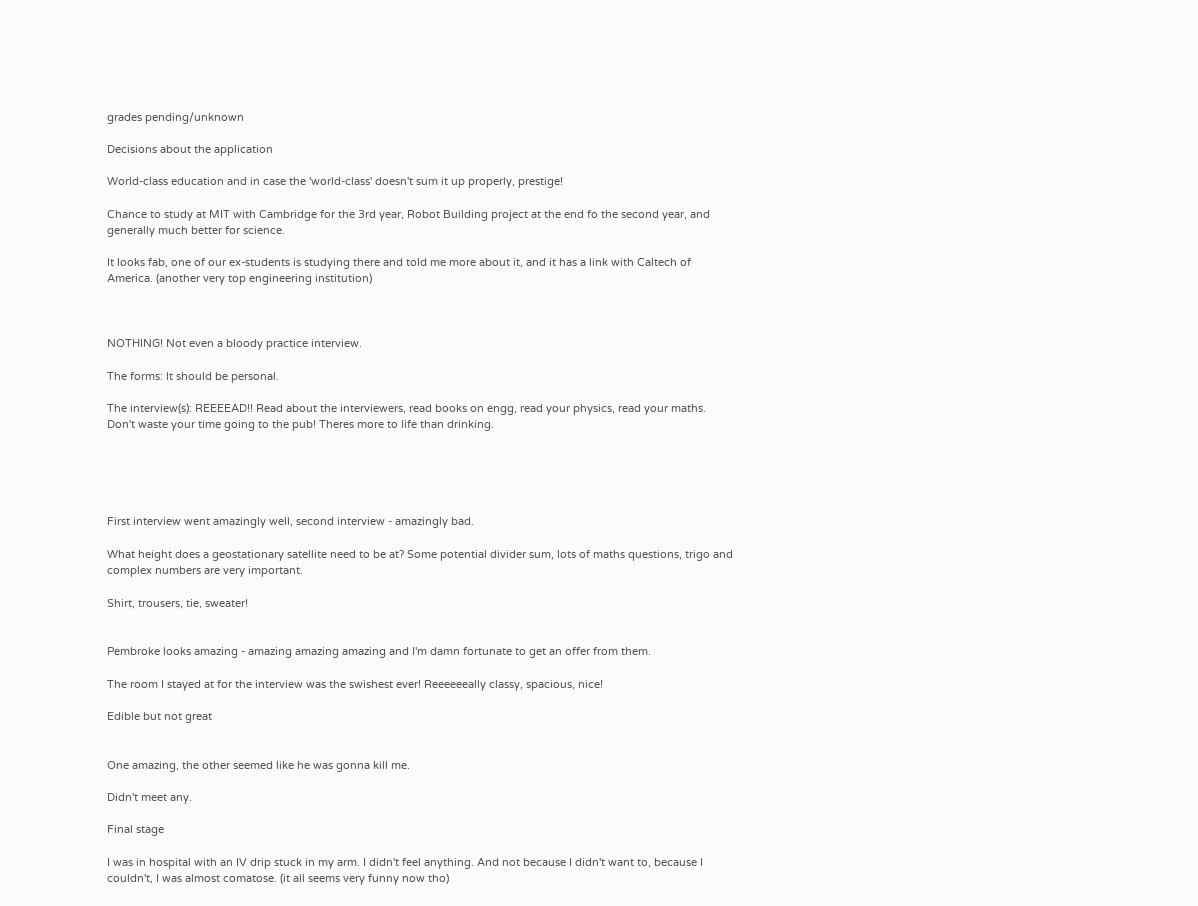grades pending/unknown

Decisions about the application

World-class education and in case the 'world-class' doesn't sum it up properly, prestige!

Chance to study at MIT with Cambridge for the 3rd year, Robot Building project at the end fo the second year, and generally much better for science.

It looks fab, one of our ex-students is studying there and told me more about it, and it has a link with Caltech of America. (another very top engineering institution)



NOTHING! Not even a bloody practice interview.

The forms: It should be personal.

The interview(s): REEEEAD!! Read about the interviewers, read books on engg, read your physics, read your maths. Don't waste your time going to the pub! Theres more to life than drinking.





First interview went amazingly well, second interview - amazingly bad.

What height does a geostationary satellite need to be at? Some potential divider sum, lots of maths questions, trigo and complex numbers are very important.

Shirt, trousers, tie, sweater!


Pembroke looks amazing - amazing amazing amazing and I'm damn fortunate to get an offer from them.

The room I stayed at for the interview was the swishest ever! Reeeeeeally classy, spacious, nice!

Edible but not great


One amazing, the other seemed like he was gonna kill me.

Didn't meet any.

Final stage

I was in hospital with an IV drip stuck in my arm. I didn't feel anything. And not because I didn't want to, because I couldn't, I was almost comatose. (it all seems very funny now tho)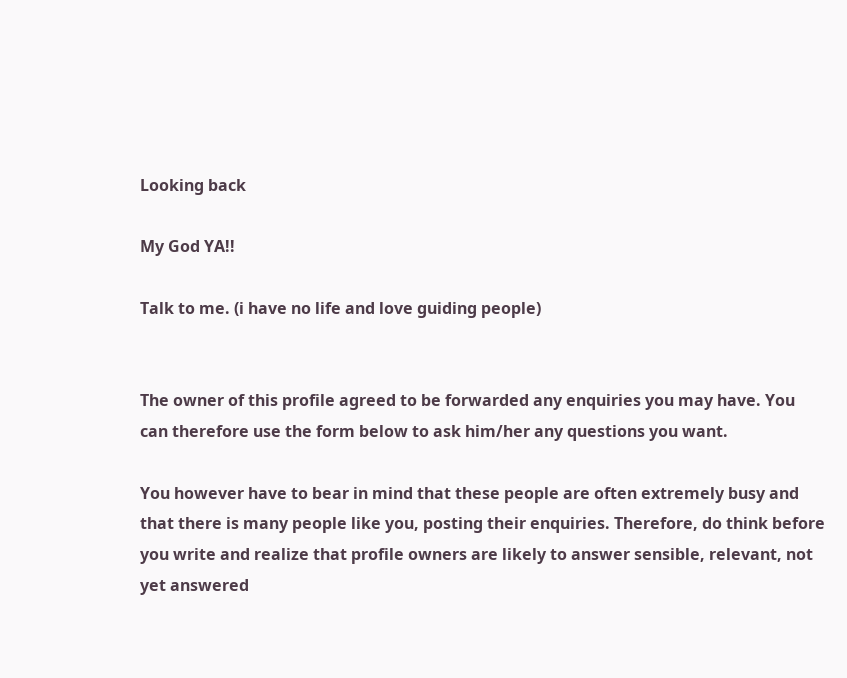Looking back

My God YA!!

Talk to me. (i have no life and love guiding people)


The owner of this profile agreed to be forwarded any enquiries you may have. You can therefore use the form below to ask him/her any questions you want.

You however have to bear in mind that these people are often extremely busy and that there is many people like you, posting their enquiries. Therefore, do think before you write and realize that profile owners are likely to answer sensible, relevant, not yet answered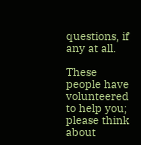questions, if any at all.

These people have volunteered to help you; please think about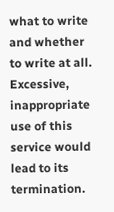what to write and whether to write at all. Excessive, inappropriate use of this service would lead to its termination.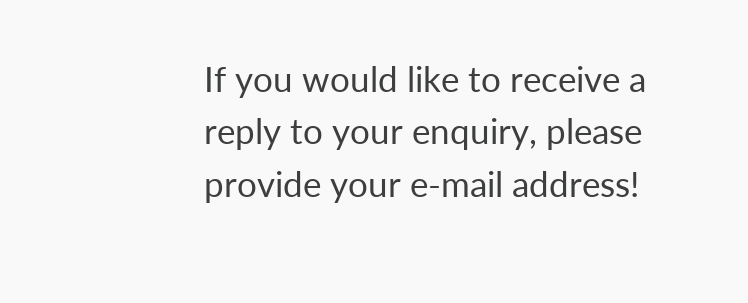If you would like to receive a reply to your enquiry, please provide your e-mail address!